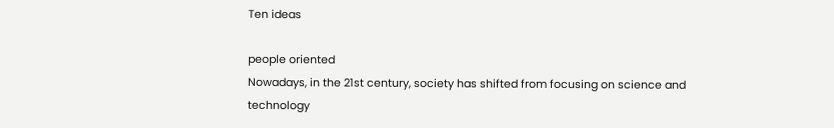Ten ideas

people oriented
Nowadays, in the 21st century, society has shifted from focusing on science and technology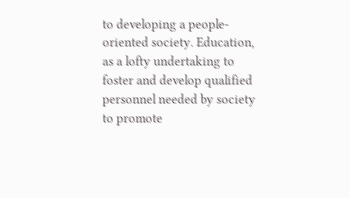to developing a people-oriented society. Education, as a lofty undertaking to foster and develop qualified personnel needed by society to promote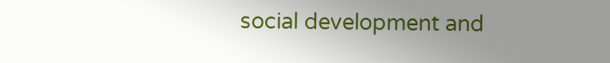social development and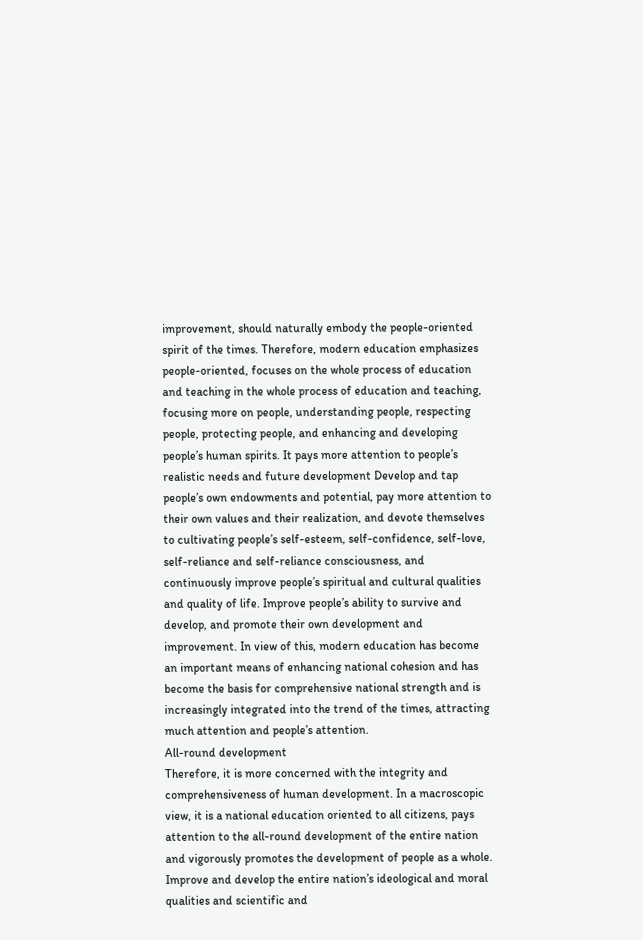improvement, should naturally embody the people-oriented spirit of the times. Therefore, modern education emphasizes people-oriented, focuses on the whole process of education and teaching in the whole process of education and teaching, focusing more on people, understanding people, respecting people, protecting people, and enhancing and developing people’s human spirits. It pays more attention to people’s realistic needs and future development Develop and tap people’s own endowments and potential, pay more attention to their own values and their realization, and devote themselves to cultivating people’s self-esteem, self-confidence, self-love, self-reliance and self-reliance consciousness, and continuously improve people’s spiritual and cultural qualities and quality of life. Improve people’s ability to survive and develop, and promote their own development and improvement. In view of this, modern education has become an important means of enhancing national cohesion and has become the basis for comprehensive national strength and is increasingly integrated into the trend of the times, attracting much attention and people’s attention.
All-round development
Therefore, it is more concerned with the integrity and comprehensiveness of human development. In a macroscopic view, it is a national education oriented to all citizens, pays attention to the all-round development of the entire nation and vigorously promotes the development of people as a whole. Improve and develop the entire nation’s ideological and moral qualities and scientific and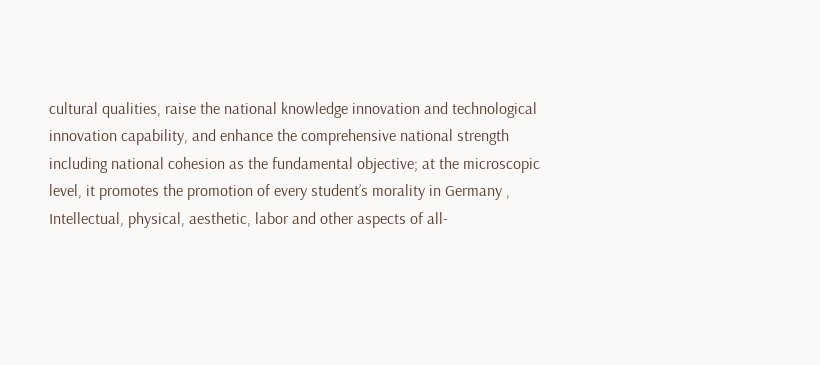cultural qualities, raise the national knowledge innovation and technological innovation capability, and enhance the comprehensive national strength including national cohesion as the fundamental objective; at the microscopic level, it promotes the promotion of every student’s morality in Germany , Intellectual, physical, aesthetic, labor and other aspects of all-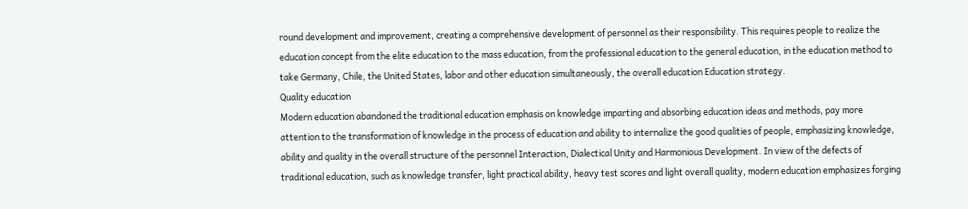round development and improvement, creating a comprehensive development of personnel as their responsibility. This requires people to realize the education concept from the elite education to the mass education, from the professional education to the general education, in the education method to take Germany, Chile, the United States, labor and other education simultaneously, the overall education Education strategy.
Quality education
Modern education abandoned the traditional education emphasis on knowledge imparting and absorbing education ideas and methods, pay more attention to the transformation of knowledge in the process of education and ability to internalize the good qualities of people, emphasizing knowledge, ability and quality in the overall structure of the personnel Interaction, Dialectical Unity and Harmonious Development. In view of the defects of traditional education, such as knowledge transfer, light practical ability, heavy test scores and light overall quality, modern education emphasizes forging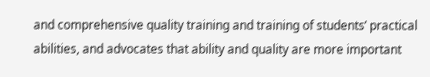and comprehensive quality training and training of students’ practical abilities, and advocates that ability and quality are more important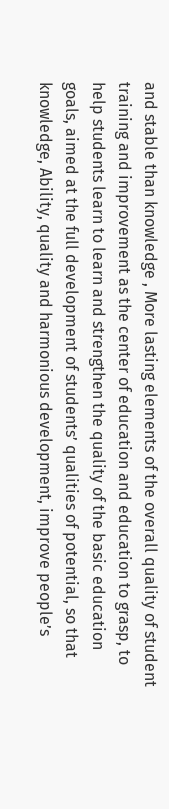and stable than knowledge , More lasting elements of the overall quality of student training and improvement as the center of education and education to grasp, to help students learn to learn and strengthen the quality of the basic education goals, aimed at the full development of students’ qualities of potential, so that knowledge, Ability, quality and harmonious development, improve people’s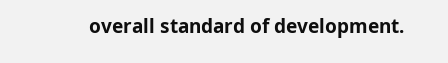overall standard of development.